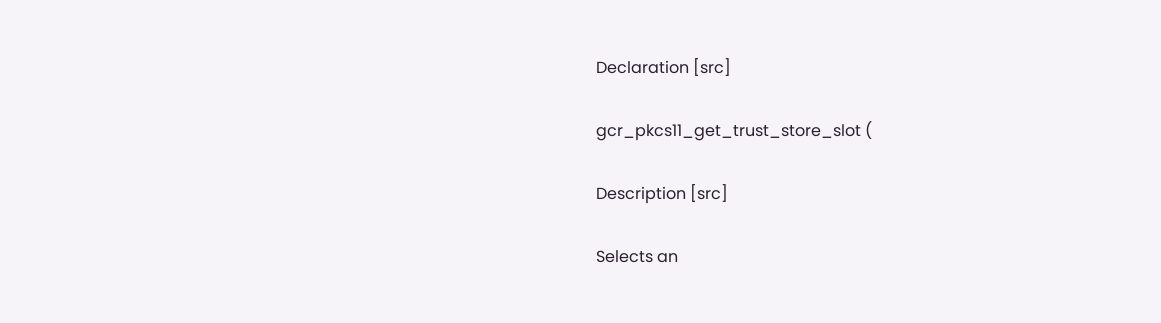Declaration [src]

gcr_pkcs11_get_trust_store_slot (

Description [src]

Selects an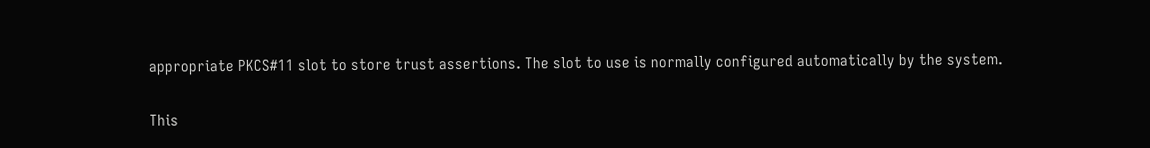appropriate PKCS#11 slot to store trust assertions. The slot to use is normally configured automatically by the system.

This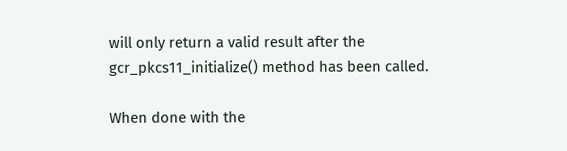will only return a valid result after the gcr_pkcs11_initialize() method has been called.

When done with the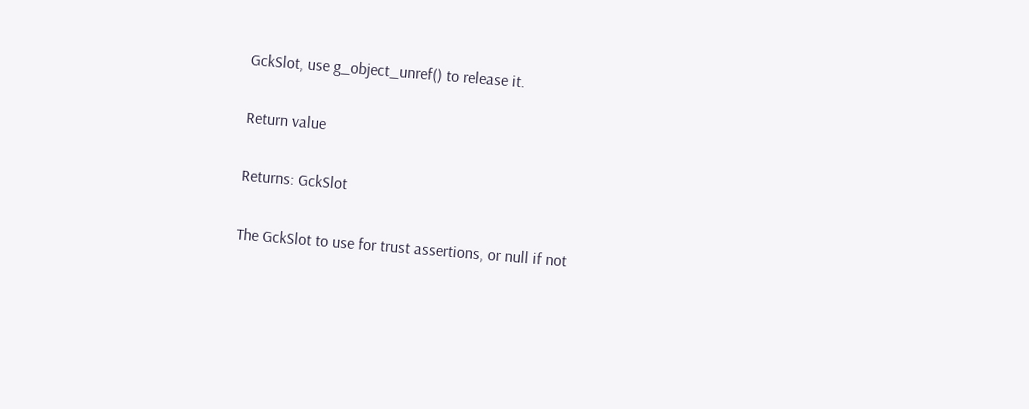GckSlot, use g_object_unref() to release it.

Return value

Returns: GckSlot

The GckSlot to use for trust assertions, or null if not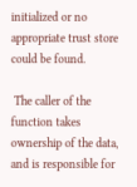initialized or no appropriate trust store could be found.

 The caller of the function takes ownership of the data, and is responsible for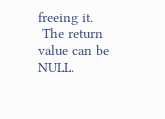freeing it.
 The return value can be NULL.